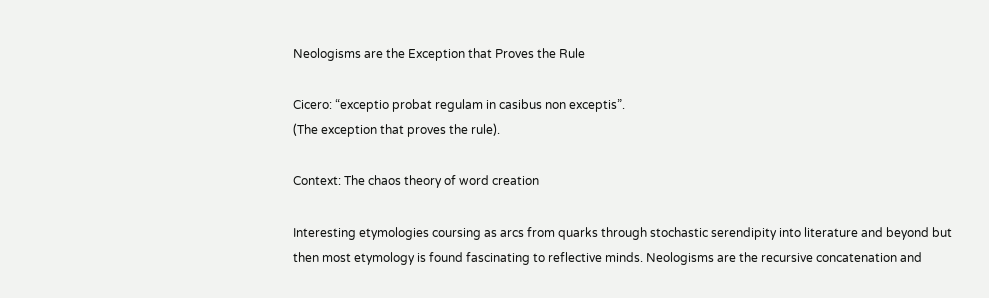Neologisms are the Exception that Proves the Rule

Cicero: “exceptio probat regulam in casibus non exceptis”.
(The exception that proves the rule).

Context: The chaos theory of word creation

Interesting etymologies coursing as arcs from quarks through stochastic serendipity into literature and beyond but then most etymology is found fascinating to reflective minds. Neologisms are the recursive concatenation and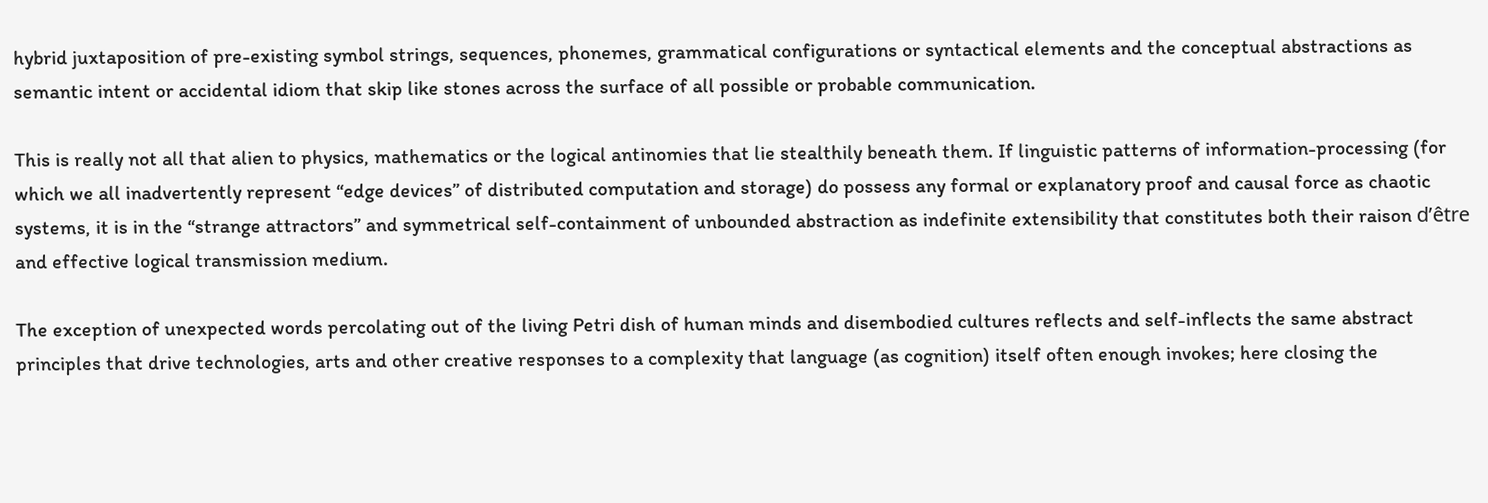hybrid juxtaposition of pre-existing symbol strings, sequences, phonemes, grammatical configurations or syntactical elements and the conceptual abstractions as semantic intent or accidental idiom that skip like stones across the surface of all possible or probable communication.

This is really not all that alien to physics, mathematics or the logical antinomies that lie stealthily beneath them. If linguistic patterns of information-processing (for which we all inadvertently represent “edge devices” of distributed computation and storage) do possess any formal or explanatory proof and causal force as chaotic systems, it is in the “strange attractors” and symmetrical self-containment of unbounded abstraction as indefinite extensibility that constitutes both their raison d’être and effective logical transmission medium.

The exception of unexpected words percolating out of the living Petri dish of human minds and disembodied cultures reflects and self-inflects the same abstract principles that drive technologies, arts and other creative responses to a complexity that language (as cognition) itself often enough invokes; here closing the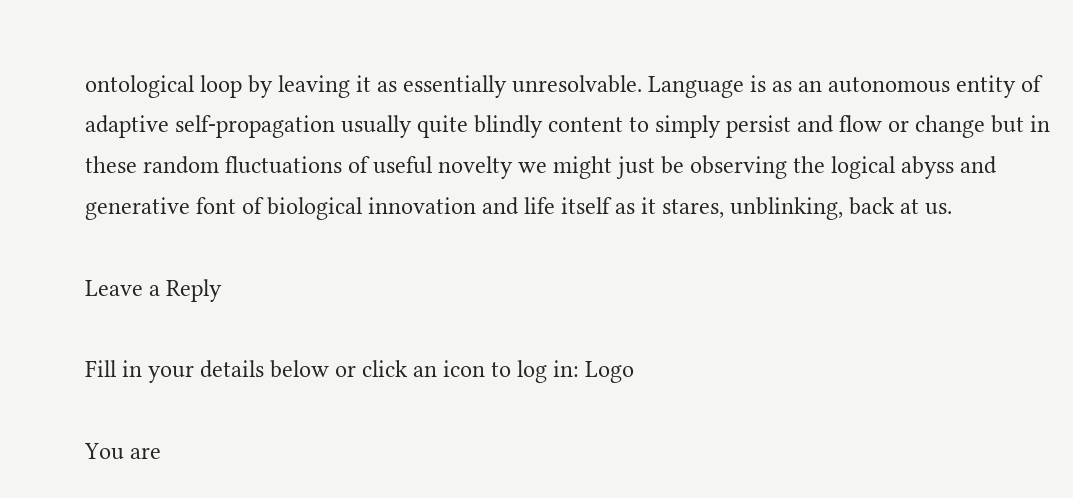ontological loop by leaving it as essentially unresolvable. Language is as an autonomous entity of adaptive self-propagation usually quite blindly content to simply persist and flow or change but in these random fluctuations of useful novelty we might just be observing the logical abyss and generative font of biological innovation and life itself as it stares, unblinking, back at us.

Leave a Reply

Fill in your details below or click an icon to log in: Logo

You are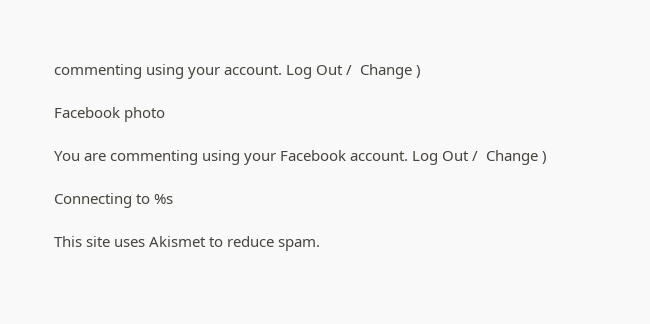commenting using your account. Log Out /  Change )

Facebook photo

You are commenting using your Facebook account. Log Out /  Change )

Connecting to %s

This site uses Akismet to reduce spam.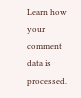Learn how your comment data is processed.